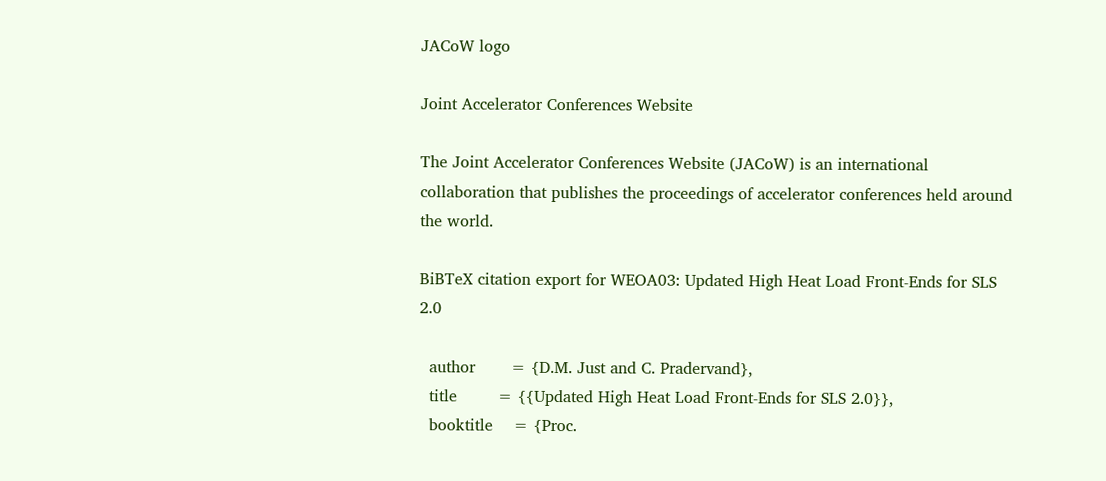JACoW logo

Joint Accelerator Conferences Website

The Joint Accelerator Conferences Website (JACoW) is an international collaboration that publishes the proceedings of accelerator conferences held around the world.

BiBTeX citation export for WEOA03: Updated High Heat Load Front-Ends for SLS 2.0

  author       = {D.M. Just and C. Pradervand},
  title        = {{Updated High Heat Load Front-Ends for SLS 2.0}},
  booktitle    = {Proc.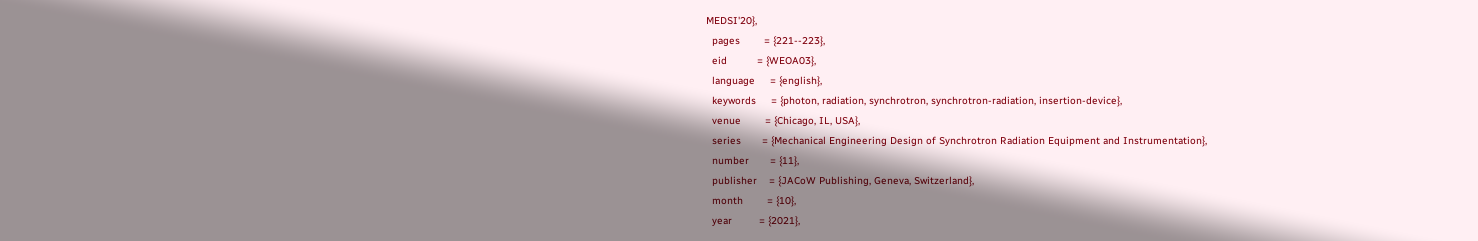MEDSI'20},
  pages        = {221--223},
  eid          = {WEOA03},
  language     = {english},
  keywords     = {photon, radiation, synchrotron, synchrotron-radiation, insertion-device},
  venue        = {Chicago, IL, USA},
  series       = {Mechanical Engineering Design of Synchrotron Radiation Equipment and Instrumentation},
  number       = {11},
  publisher    = {JACoW Publishing, Geneva, Switzerland},
  month        = {10},
  year         = {2021},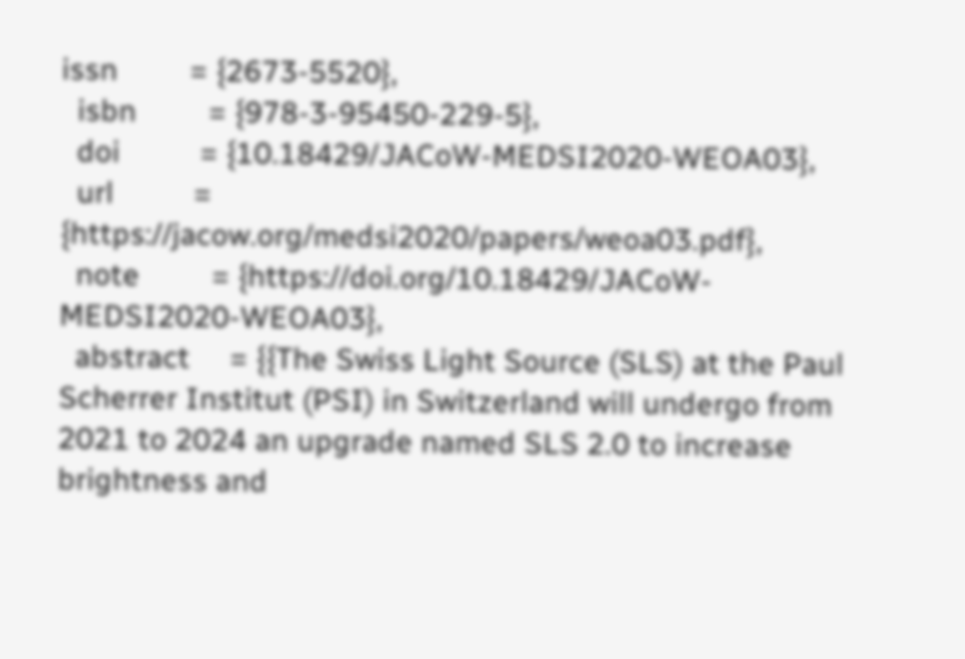issn         = {2673-5520},
  isbn         = {978-3-95450-229-5},
  doi          = {10.18429/JACoW-MEDSI2020-WEOA03},
  url          = {https://jacow.org/medsi2020/papers/weoa03.pdf},
  note         = {https://doi.org/10.18429/JACoW-MEDSI2020-WEOA03},
  abstract     = {{The Swiss Light Source (SLS) at the Paul Scherrer Institut (PSI) in Switzerland will undergo from 2021 to 2024 an upgrade named SLS 2.0 to increase brightness and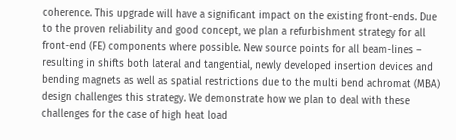coherence. This upgrade will have a significant impact on the existing front-ends. Due to the proven reliability and good concept, we plan a refurbishment strategy for all front-end (FE) components where possible. New source points for all beam-lines – resulting in shifts both lateral and tangential, newly developed insertion devices and bending magnets as well as spatial restrictions due to the multi bend achromat (MBA) design challenges this strategy. We demonstrate how we plan to deal with these challenges for the case of high heat load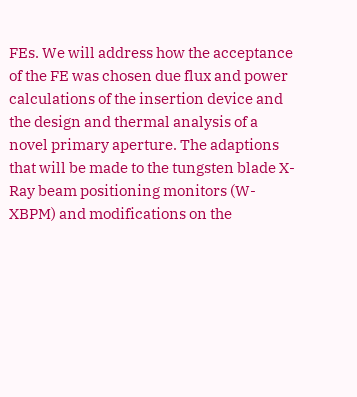FEs. We will address how the acceptance of the FE was chosen due flux and power calculations of the insertion device and the design and thermal analysis of a novel primary aperture. The adaptions that will be made to the tungsten blade X-Ray beam positioning monitors (W-XBPM) and modifications on the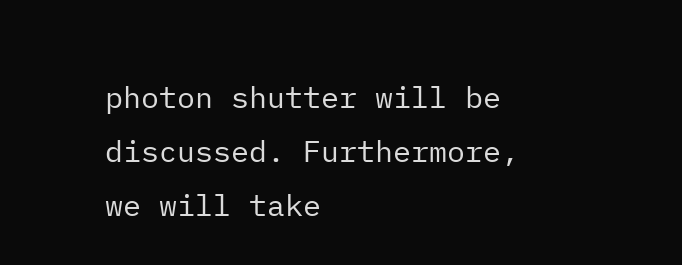photon shutter will be discussed. Furthermore, we will take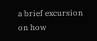a brief excursion on how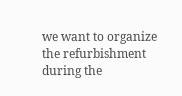we want to organize the refurbishment during the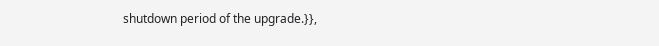shutdown period of the upgrade.}},